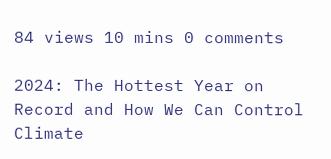84 views 10 mins 0 comments

2024: The Hottest Year on Record and How We Can Control Climate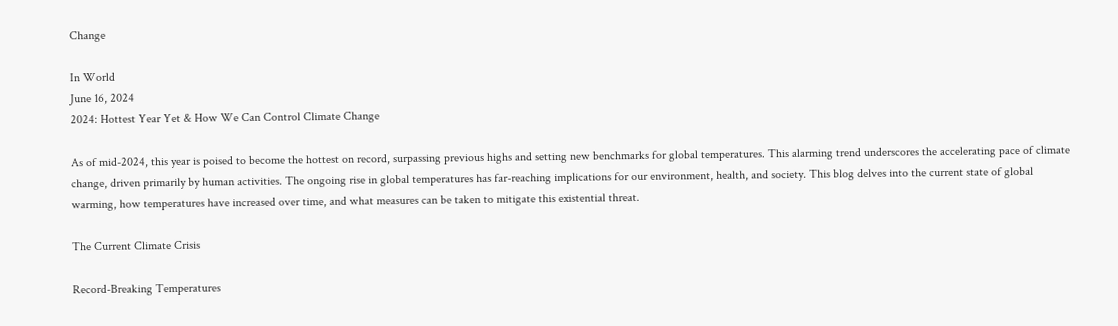Change

In World
June 16, 2024
2024: Hottest Year Yet & How We Can Control Climate Change

As of mid-2024, this year is poised to become the hottest on record, surpassing previous highs and setting new benchmarks for global temperatures. This alarming trend underscores the accelerating pace of climate change, driven primarily by human activities. The ongoing rise in global temperatures has far-reaching implications for our environment, health, and society. This blog delves into the current state of global warming, how temperatures have increased over time, and what measures can be taken to mitigate this existential threat.

The Current Climate Crisis

Record-Breaking Temperatures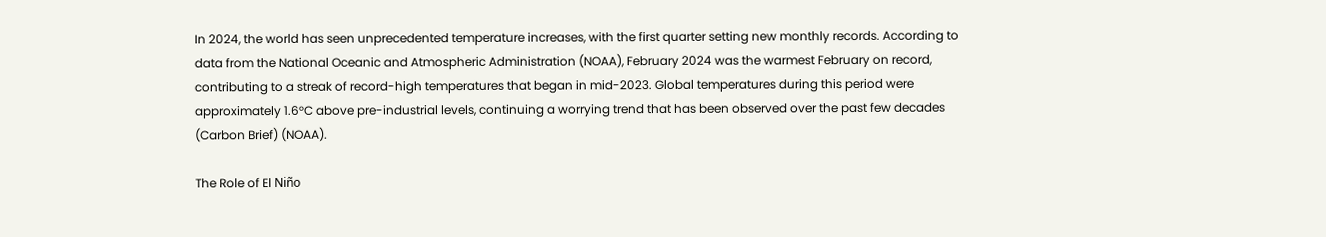In 2024, the world has seen unprecedented temperature increases, with the first quarter setting new monthly records. According to data from the National Oceanic and Atmospheric Administration (NOAA), February 2024 was the warmest February on record, contributing to a streak of record-high temperatures that began in mid-2023. Global temperatures during this period were approximately 1.6°C above pre-industrial levels, continuing a worrying trend that has been observed over the past few decades (Carbon Brief) (NOAA).

The Role of El Niño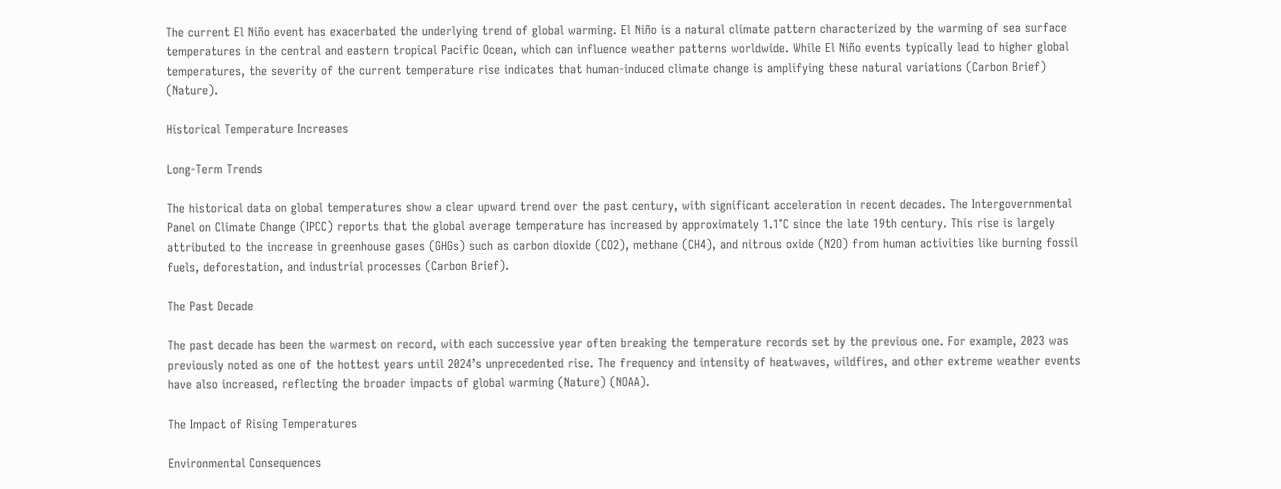The current El Niño event has exacerbated the underlying trend of global warming. El Niño is a natural climate pattern characterized by the warming of sea surface temperatures in the central and eastern tropical Pacific Ocean, which can influence weather patterns worldwide. While El Niño events typically lead to higher global temperatures, the severity of the current temperature rise indicates that human-induced climate change is amplifying these natural variations (Carbon Brief) (Nature).

Historical Temperature Increases

Long-Term Trends

The historical data on global temperatures show a clear upward trend over the past century, with significant acceleration in recent decades. The Intergovernmental Panel on Climate Change (IPCC) reports that the global average temperature has increased by approximately 1.1°C since the late 19th century. This rise is largely attributed to the increase in greenhouse gases (GHGs) such as carbon dioxide (CO2), methane (CH4), and nitrous oxide (N2O) from human activities like burning fossil fuels, deforestation, and industrial processes (Carbon Brief).

The Past Decade

The past decade has been the warmest on record, with each successive year often breaking the temperature records set by the previous one. For example, 2023 was previously noted as one of the hottest years until 2024’s unprecedented rise. The frequency and intensity of heatwaves, wildfires, and other extreme weather events have also increased, reflecting the broader impacts of global warming (Nature) (NOAA).

The Impact of Rising Temperatures

Environmental Consequences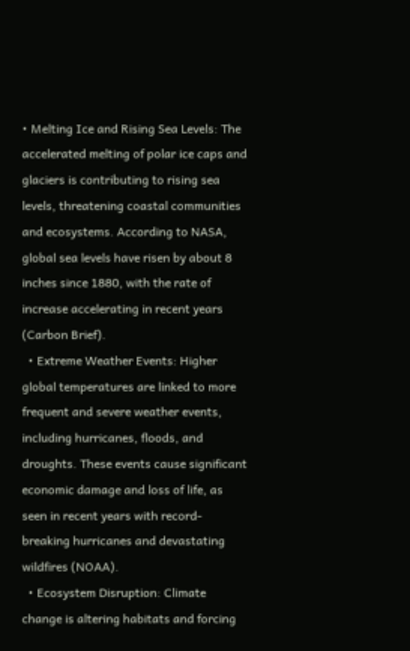• Melting Ice and Rising Sea Levels: The accelerated melting of polar ice caps and glaciers is contributing to rising sea levels, threatening coastal communities and ecosystems. According to NASA, global sea levels have risen by about 8 inches since 1880, with the rate of increase accelerating in recent years (Carbon Brief).
  • Extreme Weather Events: Higher global temperatures are linked to more frequent and severe weather events, including hurricanes, floods, and droughts. These events cause significant economic damage and loss of life, as seen in recent years with record-breaking hurricanes and devastating wildfires (NOAA).
  • Ecosystem Disruption: Climate change is altering habitats and forcing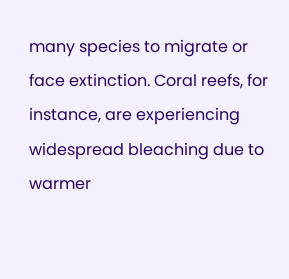many species to migrate or face extinction. Coral reefs, for instance, are experiencing widespread bleaching due to warmer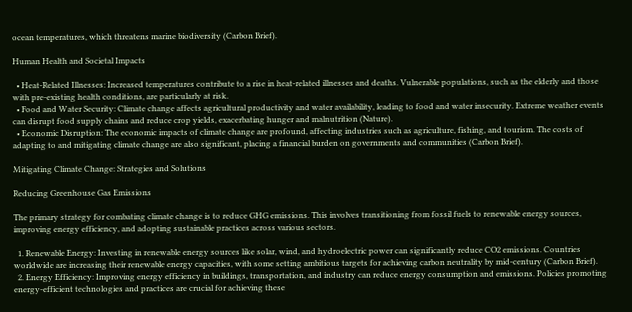ocean temperatures, which threatens marine biodiversity (Carbon Brief).

Human Health and Societal Impacts

  • Heat-Related Illnesses: Increased temperatures contribute to a rise in heat-related illnesses and deaths. Vulnerable populations, such as the elderly and those with pre-existing health conditions, are particularly at risk.
  • Food and Water Security: Climate change affects agricultural productivity and water availability, leading to food and water insecurity. Extreme weather events can disrupt food supply chains and reduce crop yields, exacerbating hunger and malnutrition (Nature).
  • Economic Disruption: The economic impacts of climate change are profound, affecting industries such as agriculture, fishing, and tourism. The costs of adapting to and mitigating climate change are also significant, placing a financial burden on governments and communities (Carbon Brief).

Mitigating Climate Change: Strategies and Solutions

Reducing Greenhouse Gas Emissions

The primary strategy for combating climate change is to reduce GHG emissions. This involves transitioning from fossil fuels to renewable energy sources, improving energy efficiency, and adopting sustainable practices across various sectors.

  1. Renewable Energy: Investing in renewable energy sources like solar, wind, and hydroelectric power can significantly reduce CO2 emissions. Countries worldwide are increasing their renewable energy capacities, with some setting ambitious targets for achieving carbon neutrality by mid-century (Carbon Brief).
  2. Energy Efficiency: Improving energy efficiency in buildings, transportation, and industry can reduce energy consumption and emissions. Policies promoting energy-efficient technologies and practices are crucial for achieving these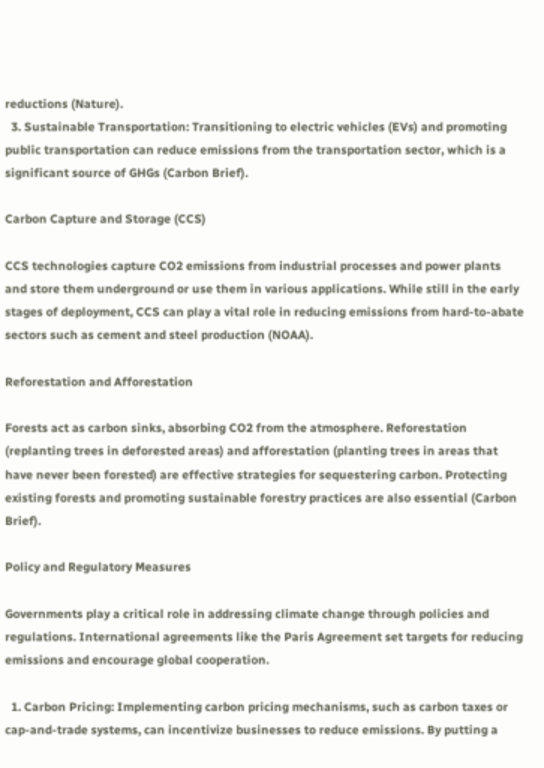reductions (Nature).
  3. Sustainable Transportation: Transitioning to electric vehicles (EVs) and promoting public transportation can reduce emissions from the transportation sector, which is a significant source of GHGs (Carbon Brief).

Carbon Capture and Storage (CCS)

CCS technologies capture CO2 emissions from industrial processes and power plants and store them underground or use them in various applications. While still in the early stages of deployment, CCS can play a vital role in reducing emissions from hard-to-abate sectors such as cement and steel production (NOAA).

Reforestation and Afforestation

Forests act as carbon sinks, absorbing CO2 from the atmosphere. Reforestation (replanting trees in deforested areas) and afforestation (planting trees in areas that have never been forested) are effective strategies for sequestering carbon. Protecting existing forests and promoting sustainable forestry practices are also essential (Carbon Brief).

Policy and Regulatory Measures

Governments play a critical role in addressing climate change through policies and regulations. International agreements like the Paris Agreement set targets for reducing emissions and encourage global cooperation.

  1. Carbon Pricing: Implementing carbon pricing mechanisms, such as carbon taxes or cap-and-trade systems, can incentivize businesses to reduce emissions. By putting a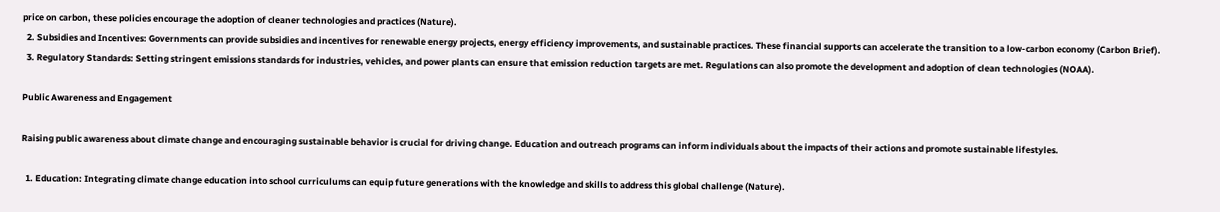price on carbon, these policies encourage the adoption of cleaner technologies and practices (Nature).
  2. Subsidies and Incentives: Governments can provide subsidies and incentives for renewable energy projects, energy efficiency improvements, and sustainable practices. These financial supports can accelerate the transition to a low-carbon economy (Carbon Brief).
  3. Regulatory Standards: Setting stringent emissions standards for industries, vehicles, and power plants can ensure that emission reduction targets are met. Regulations can also promote the development and adoption of clean technologies (NOAA).

Public Awareness and Engagement

Raising public awareness about climate change and encouraging sustainable behavior is crucial for driving change. Education and outreach programs can inform individuals about the impacts of their actions and promote sustainable lifestyles.

  1. Education: Integrating climate change education into school curriculums can equip future generations with the knowledge and skills to address this global challenge (Nature).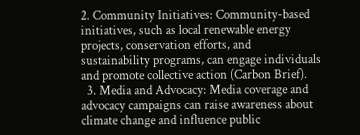2. Community Initiatives: Community-based initiatives, such as local renewable energy projects, conservation efforts, and sustainability programs, can engage individuals and promote collective action (Carbon Brief).
  3. Media and Advocacy: Media coverage and advocacy campaigns can raise awareness about climate change and influence public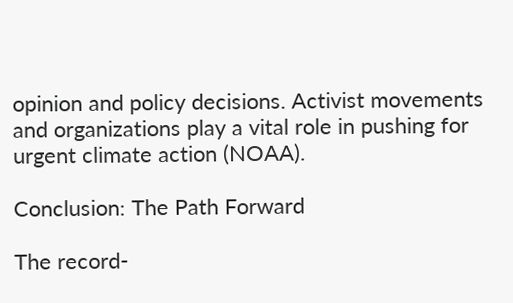opinion and policy decisions. Activist movements and organizations play a vital role in pushing for urgent climate action (NOAA).

Conclusion: The Path Forward

The record-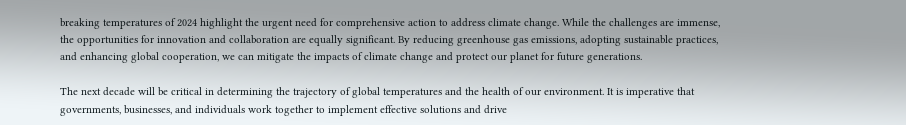breaking temperatures of 2024 highlight the urgent need for comprehensive action to address climate change. While the challenges are immense, the opportunities for innovation and collaboration are equally significant. By reducing greenhouse gas emissions, adopting sustainable practices, and enhancing global cooperation, we can mitigate the impacts of climate change and protect our planet for future generations.

The next decade will be critical in determining the trajectory of global temperatures and the health of our environment. It is imperative that governments, businesses, and individuals work together to implement effective solutions and drive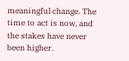meaningful change. The time to act is now, and the stakes have never been higher.